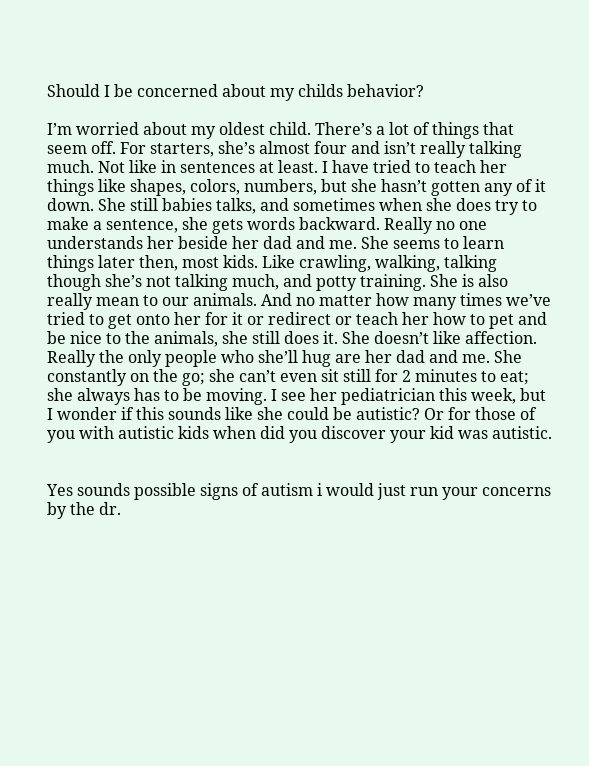Should I be concerned about my childs behavior?

I’m worried about my oldest child. There’s a lot of things that seem off. For starters, she’s almost four and isn’t really talking much. Not like in sentences at least. I have tried to teach her things like shapes, colors, numbers, but she hasn’t gotten any of it down. She still babies talks, and sometimes when she does try to make a sentence, she gets words backward. Really no one understands her beside her dad and me. She seems to learn things later then, most kids. Like crawling, walking, talking though she’s not talking much, and potty training. She is also really mean to our animals. And no matter how many times we’ve tried to get onto her for it or redirect or teach her how to pet and be nice to the animals, she still does it. She doesn’t like affection. Really the only people who she’ll hug are her dad and me. She constantly on the go; she can’t even sit still for 2 minutes to eat; she always has to be moving. I see her pediatrician this week, but I wonder if this sounds like she could be autistic? Or for those of you with autistic kids when did you discover your kid was autistic.


Yes sounds possible signs of autism i would just run your concerns by the dr.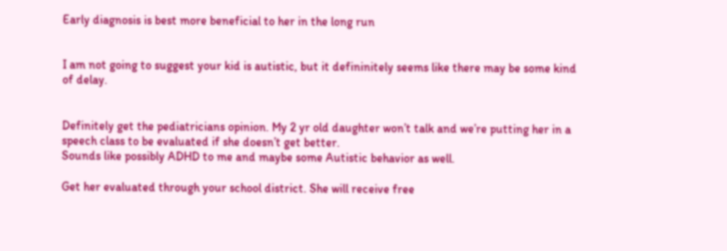Early diagnosis is best more beneficial to her in the long run


I am not going to suggest your kid is autistic, but it defininitely seems like there may be some kind of delay.


Definitely get the pediatricians opinion. My 2 yr old daughter won’t talk and we’re putting her in a speech class to be evaluated if she doesn’t get better.
Sounds like possibly ADHD to me and maybe some Autistic behavior as well.

Get her evaluated through your school district. She will receive free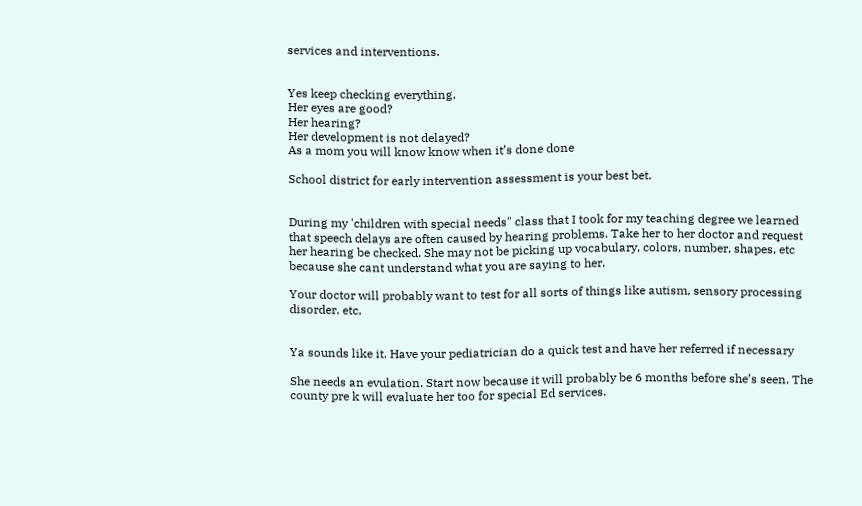services and interventions.


Yes keep checking everything,
Her eyes are good?
Her hearing?
Her development is not delayed?
As a mom you will know know when it’s done done

School district for early intervention assessment is your best bet.


During my 'children with special needs" class that I took for my teaching degree we learned that speech delays are often caused by hearing problems. Take her to her doctor and request her hearing be checked. She may not be picking up vocabulary, colors, number, shapes, etc because she cant understand what you are saying to her.

Your doctor will probably want to test for all sorts of things like autism, sensory processing disorder. etc.


Ya sounds like it. Have your pediatrician do a quick test and have her referred if necessary

She needs an evulation. Start now because it will probably be 6 months before she’s seen. The county pre k will evaluate her too for special Ed services.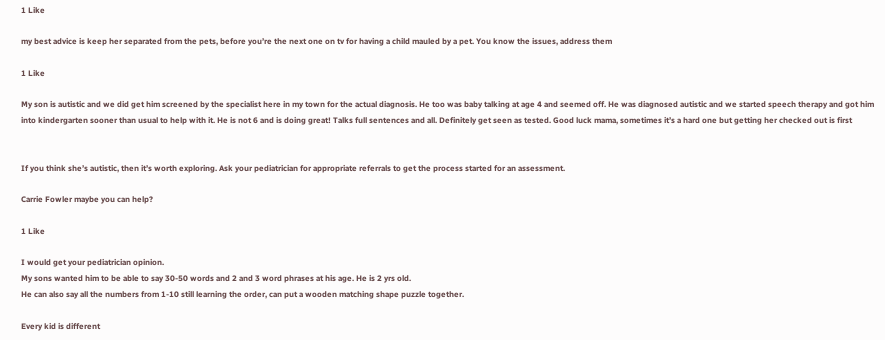1 Like

my best advice is keep her separated from the pets, before you’re the next one on tv for having a child mauled by a pet. You know the issues, address them

1 Like

My son is autistic and we did get him screened by the specialist here in my town for the actual diagnosis. He too was baby talking at age 4 and seemed off. He was diagnosed autistic and we started speech therapy and got him into kindergarten sooner than usual to help with it. He is not 6 and is doing great! Talks full sentences and all. Definitely get seen as tested. Good luck mama, sometimes it’s a hard one but getting her checked out is first


If you think she’s autistic, then it’s worth exploring. Ask your pediatrician for appropriate referrals to get the process started for an assessment.

Carrie Fowler maybe you can help?

1 Like

I would get your pediatrician opinion.
My sons wanted him to be able to say 30-50 words and 2 and 3 word phrases at his age. He is 2 yrs old.
He can also say all the numbers from 1-10 still learning the order, can put a wooden matching shape puzzle together.

Every kid is different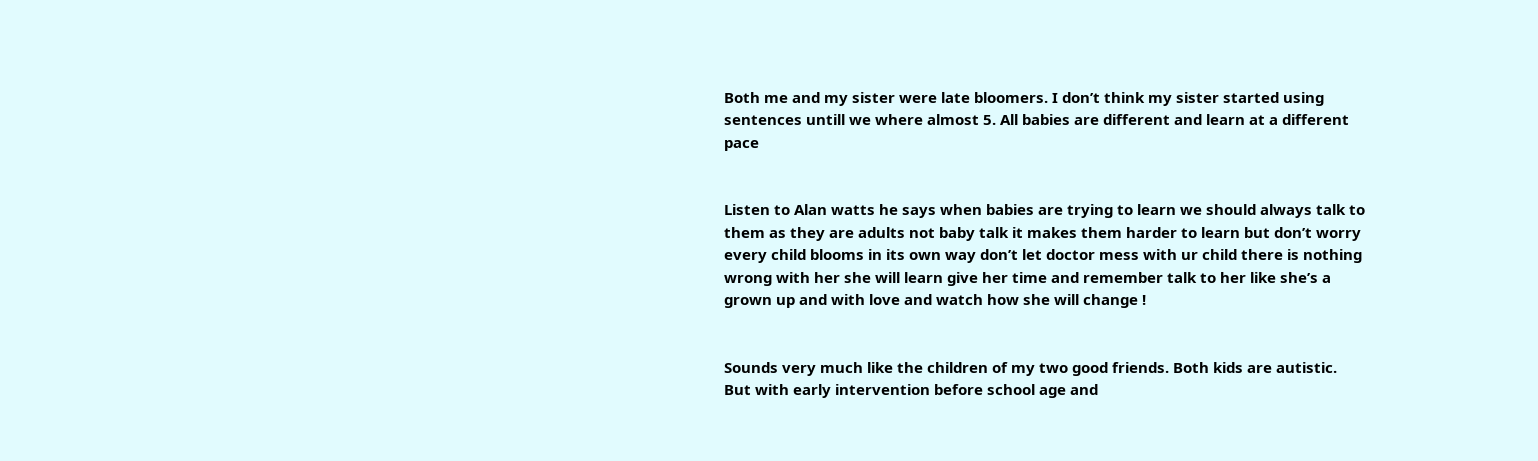Both me and my sister were late bloomers. I don’t think my sister started using sentences untill we where almost 5. All babies are different and learn at a different pace


Listen to Alan watts he says when babies are trying to learn we should always talk to them as they are adults not baby talk it makes them harder to learn but don’t worry every child blooms in its own way don’t let doctor mess with ur child there is nothing wrong with her she will learn give her time and remember talk to her like she’s a grown up and with love and watch how she will change !


Sounds very much like the children of my two good friends. Both kids are autistic. But with early intervention before school age and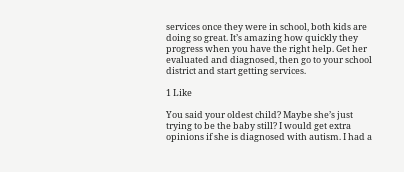services once they were in school, both kids are doing so great. It’s amazing how quickly they progress when you have the right help. Get her evaluated and diagnosed, then go to your school district and start getting services.

1 Like

You said your oldest child? Maybe she’s just trying to be the baby still? I would get extra opinions if she is diagnosed with autism. I had a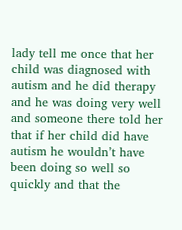lady tell me once that her child was diagnosed with autism and he did therapy and he was doing very well and someone there told her that if her child did have autism he wouldn’t have been doing so well so quickly and that the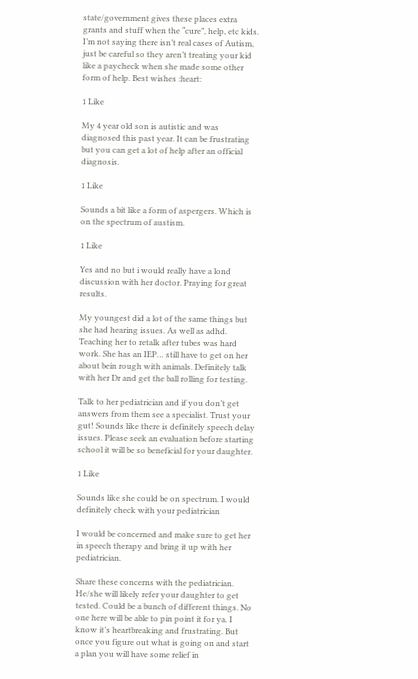state/government gives these places extra grants and stuff when the “cure”, help, etc kids. I’m not saying there isn’t real cases of Autism, just be careful so they aren’t treating your kid like a paycheck when she made some other form of help. Best wishes :heart:

1 Like

My 4 year old son is autistic and was diagnosed this past year. It can be frustrating but you can get a lot of help after an official diagnosis.

1 Like

Sounds a bit like a form of aspergers. Which is on the spectrum of austism.

1 Like

Yes and no but i would really have a lond discussion with her doctor. Praying for great results.

My youngest did a lot of the same things but she had hearing issues. As well as adhd. Teaching her to retalk after tubes was hard work. She has an IEP… still have to get on her about bein rough with animals. Definitely talk with her Dr and get the ball rolling for testing.

Talk to her pediatrician and if you don’t get answers from them see a specialist. Trust your gut! Sounds like there is definitely speech delay issues. Please seek an evaluation before starting school it will be so beneficial for your daughter.

1 Like

Sounds like she could be on spectrum. I would definitely check with your pediatrician

I would be concerned and make sure to get her in speech therapy and bring it up with her pediatrician.

Share these concerns with the pediatrician. He/she will likely refer your daughter to get tested. Could be a bunch of different things. No one here will be able to pin point it for ya. I know it’s heartbreaking and frustrating. But once you figure out what is going on and start a plan you will have some relief in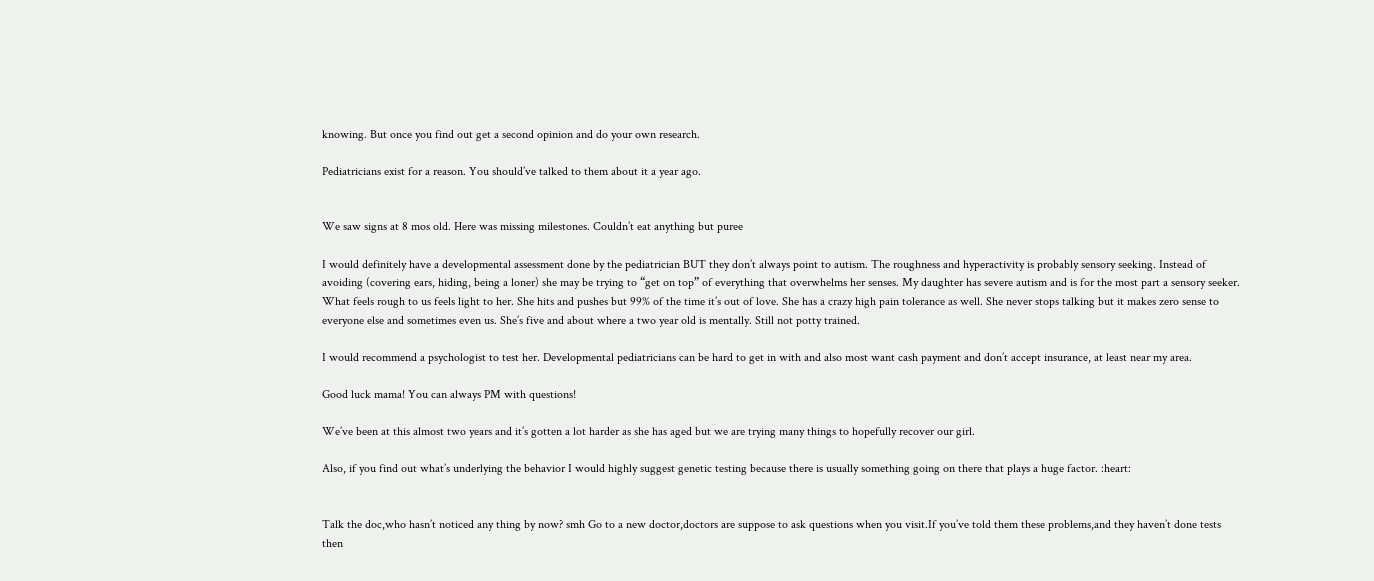knowing. But once you find out get a second opinion and do your own research.

Pediatricians exist for a reason. You should’ve talked to them about it a year ago.


We saw signs at 8 mos old. Here was missing milestones. Couldn’t eat anything but puree

I would definitely have a developmental assessment done by the pediatrician BUT they don’t always point to autism. The roughness and hyperactivity is probably sensory seeking. Instead of avoiding (covering ears, hiding, being a loner) she may be trying to “get on top” of everything that overwhelms her senses. My daughter has severe autism and is for the most part a sensory seeker. What feels rough to us feels light to her. She hits and pushes but 99% of the time it’s out of love. She has a crazy high pain tolerance as well. She never stops talking but it makes zero sense to everyone else and sometimes even us. She’s five and about where a two year old is mentally. Still not potty trained.

I would recommend a psychologist to test her. Developmental pediatricians can be hard to get in with and also most want cash payment and don’t accept insurance, at least near my area.

Good luck mama! You can always PM with questions!

We’ve been at this almost two years and it’s gotten a lot harder as she has aged but we are trying many things to hopefully recover our girl.

Also, if you find out what’s underlying the behavior I would highly suggest genetic testing because there is usually something going on there that plays a huge factor. :heart:


Talk the doc,who hasn’t noticed any thing by now? smh Go to a new doctor,doctors are suppose to ask questions when you visit.If you’ve told them these problems,and they haven’t done tests then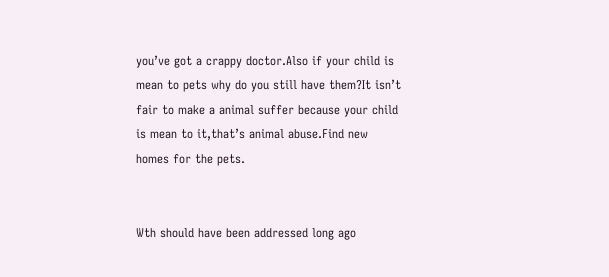you’ve got a crappy doctor.Also if your child is mean to pets why do you still have them?It isn’t fair to make a animal suffer because your child is mean to it,that’s animal abuse.Find new homes for the pets.


Wth should have been addressed long ago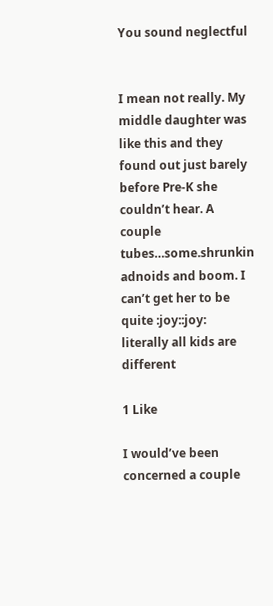You sound neglectful


I mean not really. My middle daughter was like this and they found out just barely before Pre-K she couldn’t hear. A couple tubes…some.shrunkin adnoids and boom. I can’t get her to be quite :joy::joy: literally all kids are different

1 Like

I would’ve been concerned a couple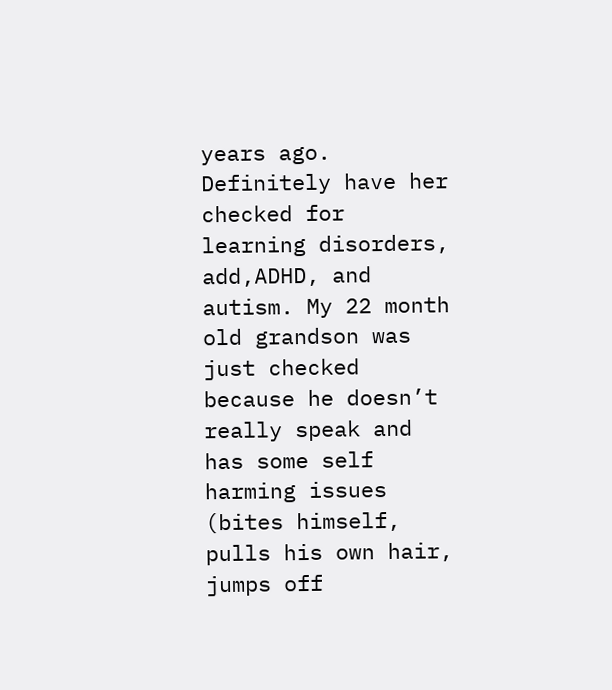years ago. Definitely have her checked for learning disorders, add,ADHD, and autism. My 22 month old grandson was just checked because he doesn’t really speak and has some self harming issues (bites himself, pulls his own hair, jumps off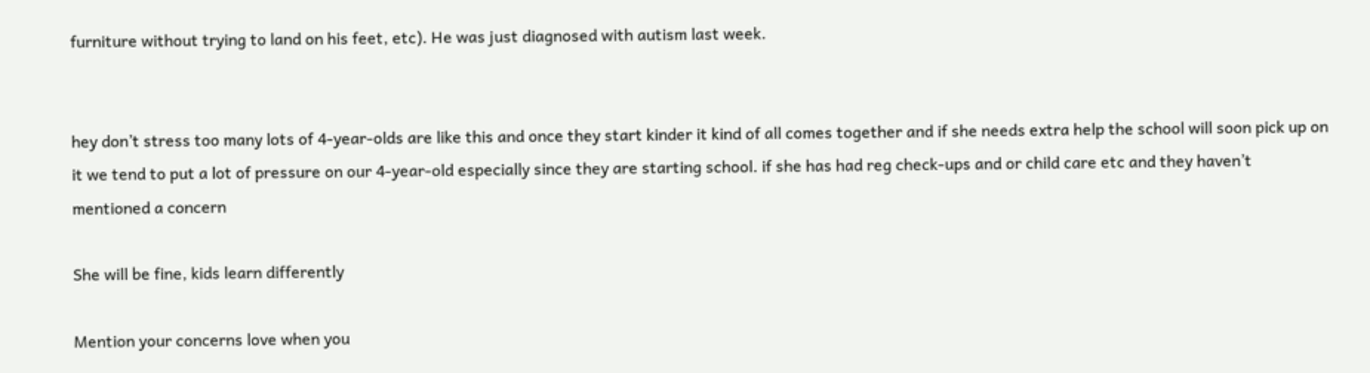furniture without trying to land on his feet, etc). He was just diagnosed with autism last week.


hey don’t stress too many lots of 4-year-olds are like this and once they start kinder it kind of all comes together and if she needs extra help the school will soon pick up on it we tend to put a lot of pressure on our 4-year-old especially since they are starting school. if she has had reg check-ups and or child care etc and they haven’t mentioned a concern

She will be fine, kids learn differently

Mention your concerns love when you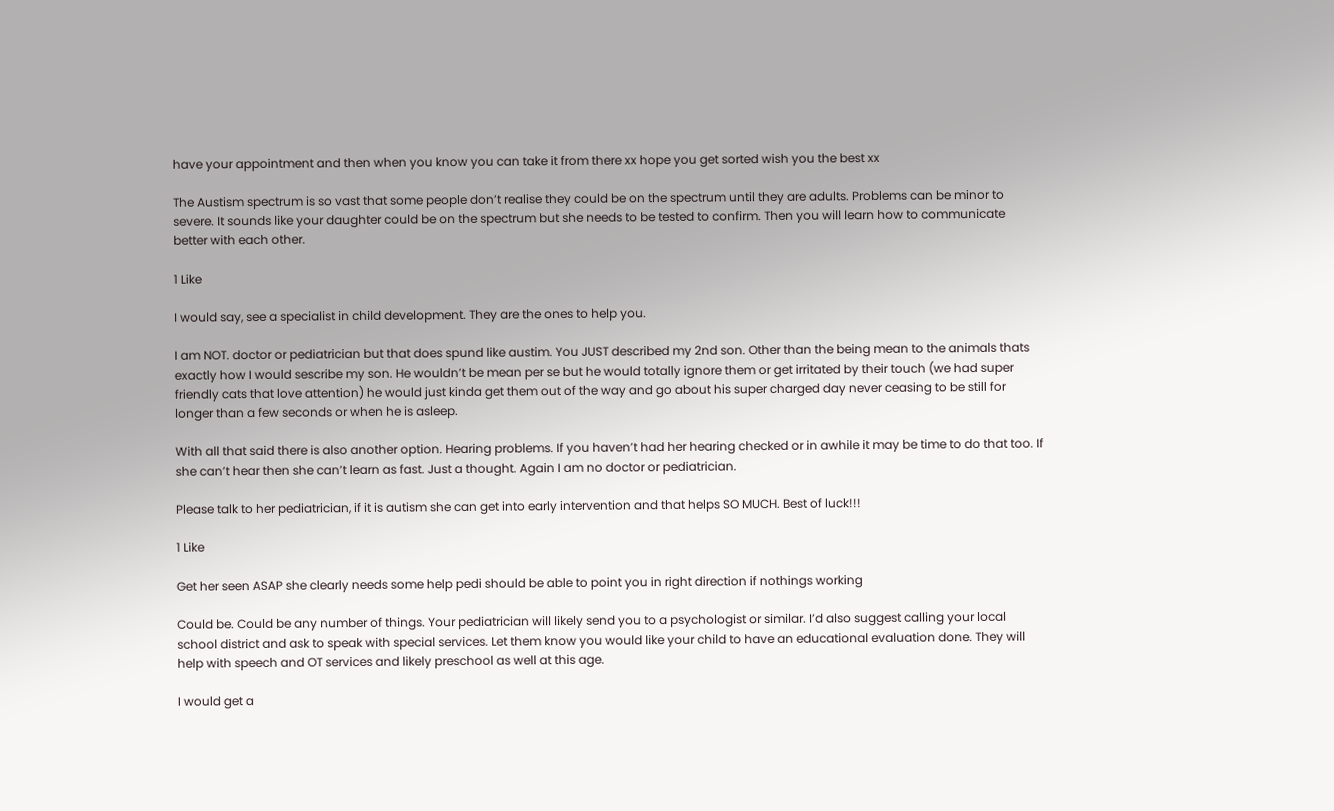have your appointment and then when you know you can take it from there xx hope you get sorted wish you the best xx

The Austism spectrum is so vast that some people don’t realise they could be on the spectrum until they are adults. Problems can be minor to severe. It sounds like your daughter could be on the spectrum but she needs to be tested to confirm. Then you will learn how to communicate better with each other.

1 Like

I would say, see a specialist in child development. They are the ones to help you.

I am NOT. doctor or pediatrician but that does spund like austim. You JUST described my 2nd son. Other than the being mean to the animals thats exactly how I would sescribe my son. He wouldn’t be mean per se but he would totally ignore them or get irritated by their touch (we had super friendly cats that love attention) he would just kinda get them out of the way and go about his super charged day never ceasing to be still for longer than a few seconds or when he is asleep.

With all that said there is also another option. Hearing problems. If you haven’t had her hearing checked or in awhile it may be time to do that too. If she can’t hear then she can’t learn as fast. Just a thought. Again I am no doctor or pediatrician.

Please talk to her pediatrician, if it is autism she can get into early intervention and that helps SO MUCH. Best of luck!!!

1 Like

Get her seen ASAP she clearly needs some help pedi should be able to point you in right direction if nothings working

Could be. Could be any number of things. Your pediatrician will likely send you to a psychologist or similar. I’d also suggest calling your local school district and ask to speak with special services. Let them know you would like your child to have an educational evaluation done. They will help with speech and OT services and likely preschool as well at this age.

I would get a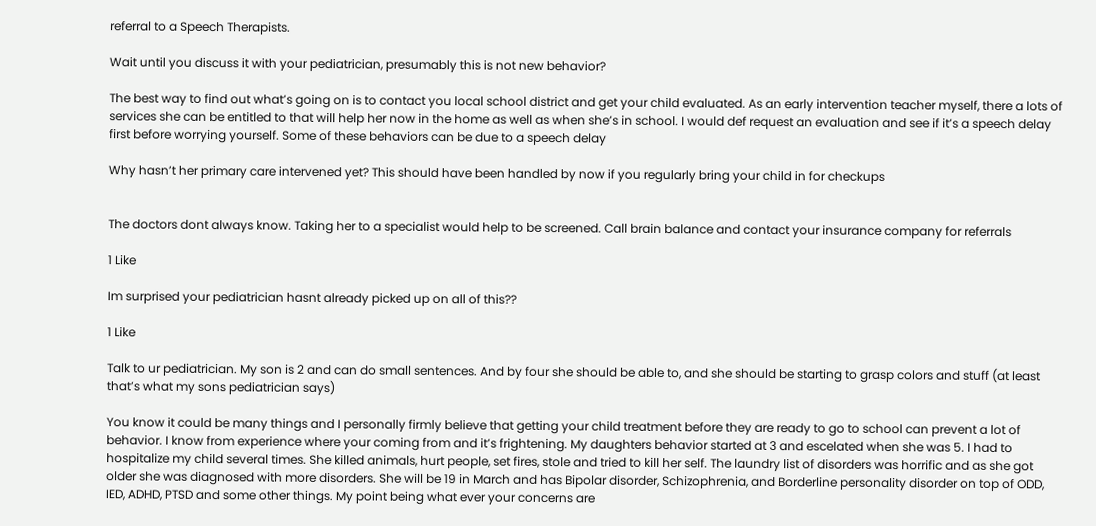referral to a Speech Therapists.

Wait until you discuss it with your pediatrician, presumably this is not new behavior?

The best way to find out what’s going on is to contact you local school district and get your child evaluated. As an early intervention teacher myself, there a lots of services she can be entitled to that will help her now in the home as well as when she’s in school. I would def request an evaluation and see if it’s a speech delay first before worrying yourself. Some of these behaviors can be due to a speech delay

Why hasn’t her primary care intervened yet? This should have been handled by now if you regularly bring your child in for checkups


The doctors dont always know. Taking her to a specialist would help to be screened. Call brain balance and contact your insurance company for referrals

1 Like

Im surprised your pediatrician hasnt already picked up on all of this??

1 Like

Talk to ur pediatrician. My son is 2 and can do small sentences. And by four she should be able to, and she should be starting to grasp colors and stuff (at least that’s what my sons pediatrician says)

You know it could be many things and I personally firmly believe that getting your child treatment before they are ready to go to school can prevent a lot of behavior. I know from experience where your coming from and it’s frightening. My daughters behavior started at 3 and escelated when she was 5. I had to hospitalize my child several times. She killed animals, hurt people, set fires, stole and tried to kill her self. The laundry list of disorders was horrific and as she got older she was diagnosed with more disorders. She will be 19 in March and has Bipolar disorder, Schizophrenia, and Borderline personality disorder on top of ODD, IED, ADHD, PTSD and some other things. My point being what ever your concerns are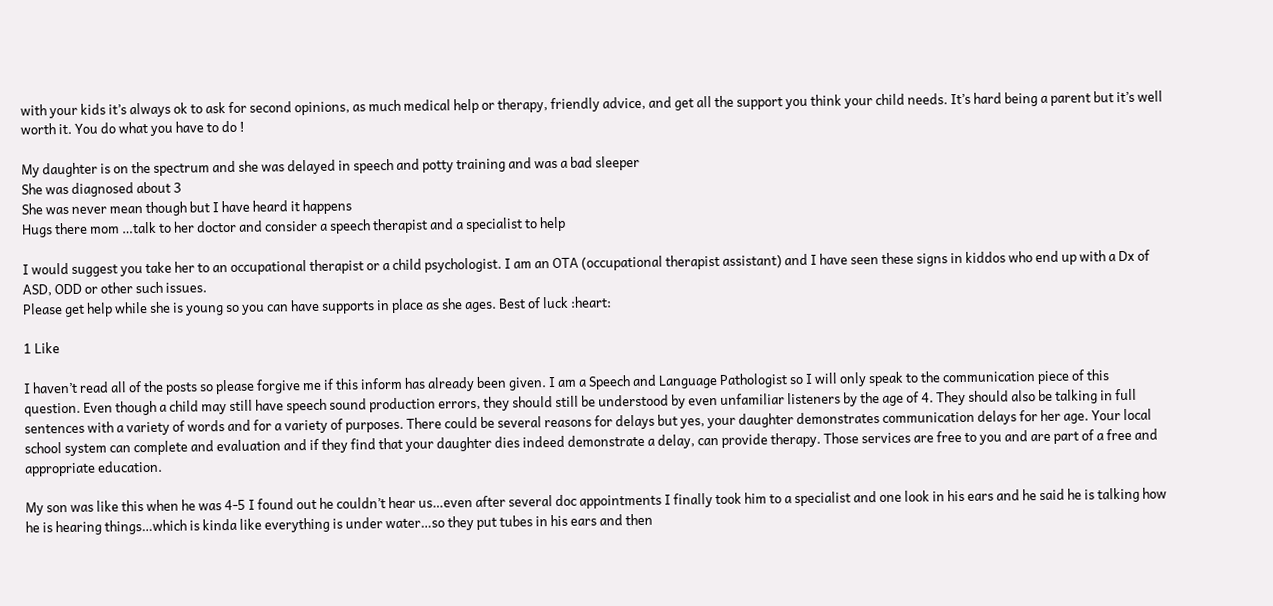with your kids it’s always ok to ask for second opinions, as much medical help or therapy, friendly advice, and get all the support you think your child needs. It’s hard being a parent but it’s well worth it. You do what you have to do !

My daughter is on the spectrum and she was delayed in speech and potty training and was a bad sleeper
She was diagnosed about 3
She was never mean though but I have heard it happens
Hugs there mom …talk to her doctor and consider a speech therapist and a specialist to help

I would suggest you take her to an occupational therapist or a child psychologist. I am an OTA (occupational therapist assistant) and I have seen these signs in kiddos who end up with a Dx of ASD, ODD or other such issues.
Please get help while she is young so you can have supports in place as she ages. Best of luck :heart:

1 Like

I haven’t read all of the posts so please forgive me if this inform has already been given. I am a Speech and Language Pathologist so I will only speak to the communication piece of this question. Even though a child may still have speech sound production errors, they should still be understood by even unfamiliar listeners by the age of 4. They should also be talking in full sentences with a variety of words and for a variety of purposes. There could be several reasons for delays but yes, your daughter demonstrates communication delays for her age. Your local school system can complete and evaluation and if they find that your daughter dies indeed demonstrate a delay, can provide therapy. Those services are free to you and are part of a free and appropriate education.

My son was like this when he was 4-5 I found out he couldn’t hear us…even after several doc appointments I finally took him to a specialist and one look in his ears and he said he is talking how he is hearing things…which is kinda like everything is under water…so they put tubes in his ears and then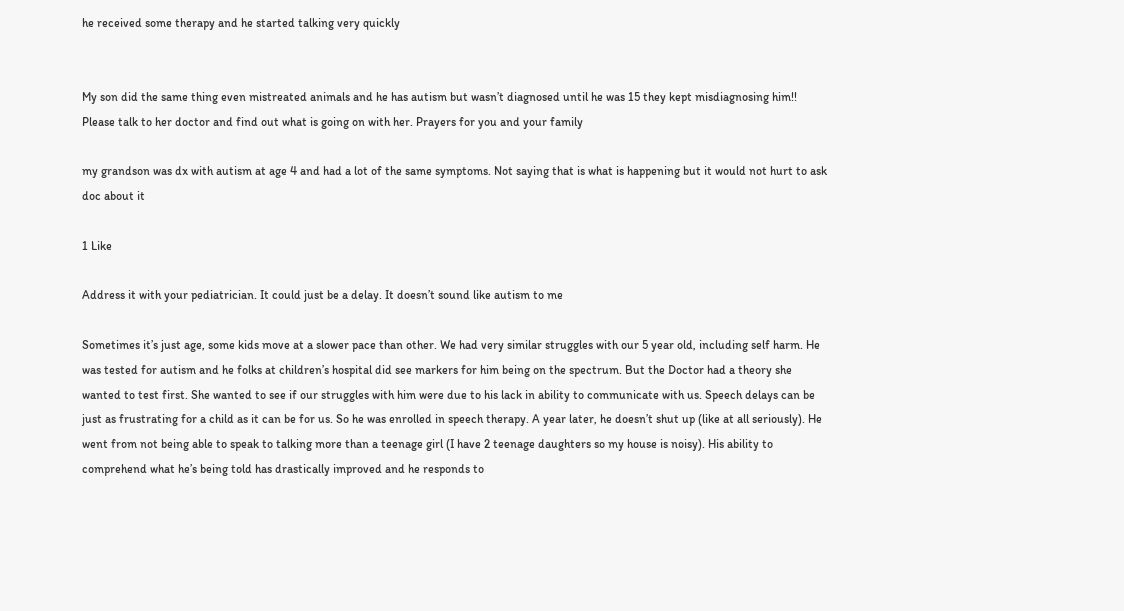he received some therapy and he started talking very quickly


My son did the same thing even mistreated animals and he has autism but wasn’t diagnosed until he was 15 they kept misdiagnosing him!! Please talk to her doctor and find out what is going on with her. Prayers for you and your family

my grandson was dx with autism at age 4 and had a lot of the same symptoms. Not saying that is what is happening but it would not hurt to ask doc about it

1 Like

Address it with your pediatrician. It could just be a delay. It doesn’t sound like autism to me

Sometimes it’s just age, some kids move at a slower pace than other. We had very similar struggles with our 5 year old, including self harm. He was tested for autism and he folks at children’s hospital did see markers for him being on the spectrum. But the Doctor had a theory she wanted to test first. She wanted to see if our struggles with him were due to his lack in ability to communicate with us. Speech delays can be just as frustrating for a child as it can be for us. So he was enrolled in speech therapy. A year later, he doesn’t shut up (like at all seriously). He went from not being able to speak to talking more than a teenage girl (I have 2 teenage daughters so my house is noisy). His ability to comprehend what he’s being told has drastically improved and he responds to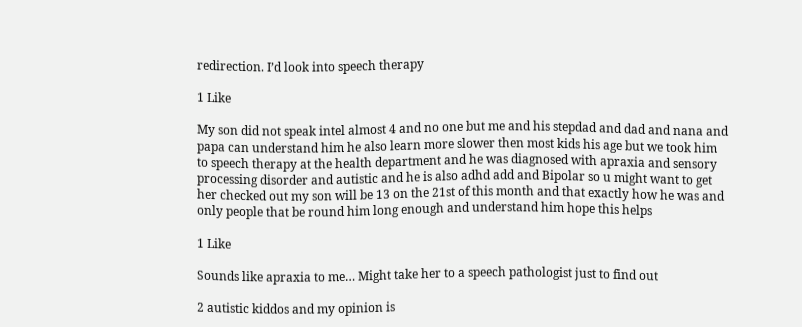redirection. I’d look into speech therapy

1 Like

My son did not speak intel almost 4 and no one but me and his stepdad and dad and nana and papa can understand him he also learn more slower then most kids his age but we took him to speech therapy at the health department and he was diagnosed with apraxia and sensory processing disorder and autistic and he is also adhd add and Bipolar so u might want to get her checked out my son will be 13 on the 21st of this month and that exactly how he was and only people that be round him long enough and understand him hope this helps

1 Like

Sounds like apraxia to me… Might take her to a speech pathologist just to find out

2 autistic kiddos and my opinion is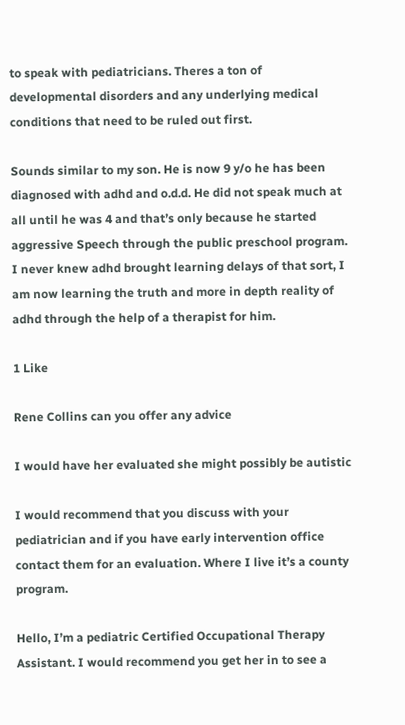to speak with pediatricians. Theres a ton of developmental disorders and any underlying medical conditions that need to be ruled out first.

Sounds similar to my son. He is now 9 y/o he has been diagnosed with adhd and o.d.d. He did not speak much at all until he was 4 and that’s only because he started aggressive Speech through the public preschool program. I never knew adhd brought learning delays of that sort, I am now learning the truth and more in depth reality of adhd through the help of a therapist for him.

1 Like

Rene Collins can you offer any advice

I would have her evaluated she might possibly be autistic

I would recommend that you discuss with your pediatrician and if you have early intervention office contact them for an evaluation. Where I live it’s a county program.

Hello, I’m a pediatric Certified Occupational Therapy Assistant. I would recommend you get her in to see a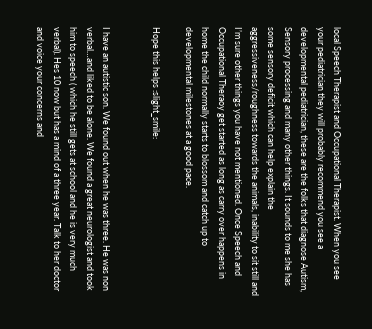local Speech Therapist and Occupational Therapist. When you see your pediatrician they will probably recommend you see a developmental pediatrician, these are the folks that diagnose Autism, Sensory processing and many other things. It sounds to me she has some sensory deficit which can help explain the aggressiveness/roughness towards the animals, inability to sit still and I’m sure other things you have not mentioned. Once Speech and Occupational Theraoy get started as long as carry over happens in home the child normally starts to blossom and catch up to developmental milestones at a good pace.

Hope this helps :slight_smile:


I have an autistic son. We found out when he was three. He was non verbal…and liked to be alone. We found a great neurologist and took him to speech ( which he still gets at school and he is very much verbal). Hes 10 now but has a mind of a three year. Talk to her doctor and voice your concerns and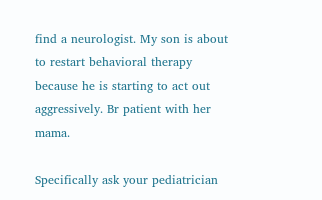find a neurologist. My son is about to restart behavioral therapy because he is starting to act out aggressively. Br patient with her mama.

Specifically ask your pediatrician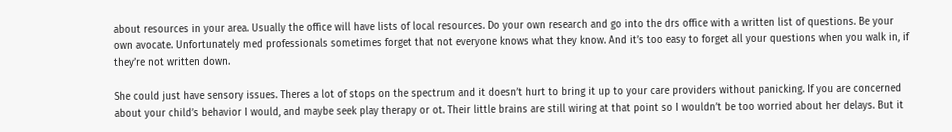about resources in your area. Usually the office will have lists of local resources. Do your own research and go into the drs office with a written list of questions. Be your own avocate. Unfortunately med professionals sometimes forget that not everyone knows what they know. And it’s too easy to forget all your questions when you walk in, if they’re not written down.

She could just have sensory issues. Theres a lot of stops on the spectrum and it doesn’t hurt to bring it up to your care providers without panicking. If you are concerned about your child’s behavior I would, and maybe seek play therapy or ot. Their little brains are still wiring at that point so I wouldn’t be too worried about her delays. But it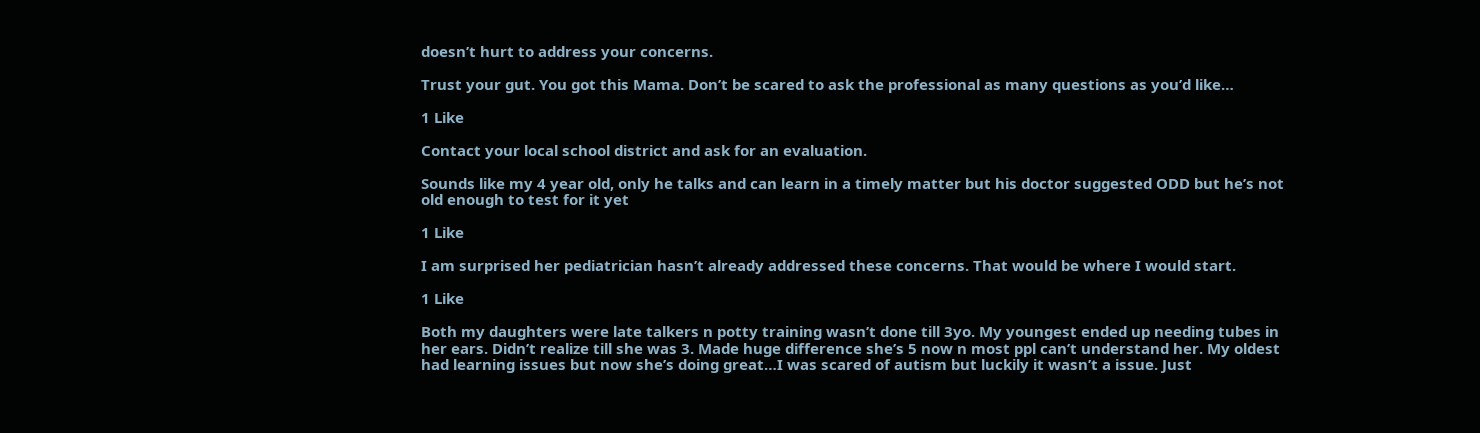doesn’t hurt to address your concerns.

Trust your gut. You got this Mama. Don’t be scared to ask the professional as many questions as you’d like…

1 Like

Contact your local school district and ask for an evaluation.

Sounds like my 4 year old, only he talks and can learn in a timely matter but his doctor suggested ODD but he’s not old enough to test for it yet

1 Like

I am surprised her pediatrician hasn’t already addressed these concerns. That would be where I would start.

1 Like

Both my daughters were late talkers n potty training wasn’t done till 3yo. My youngest ended up needing tubes in her ears. Didn’t realize till she was 3. Made huge difference she’s 5 now n most ppl can’t understand her. My oldest had learning issues but now she’s doing great…I was scared of autism but luckily it wasn’t a issue. Just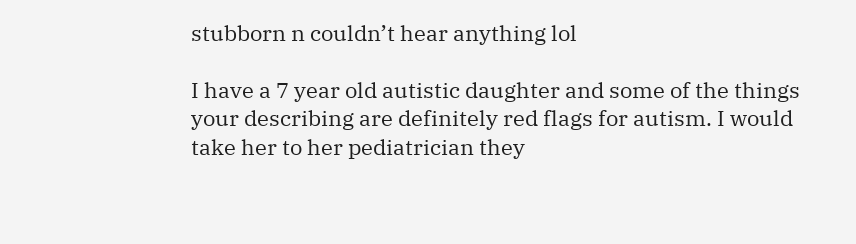stubborn n couldn’t hear anything lol

I have a 7 year old autistic daughter and some of the things your describing are definitely red flags for autism. I would take her to her pediatrician they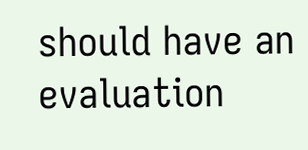should have an evaluation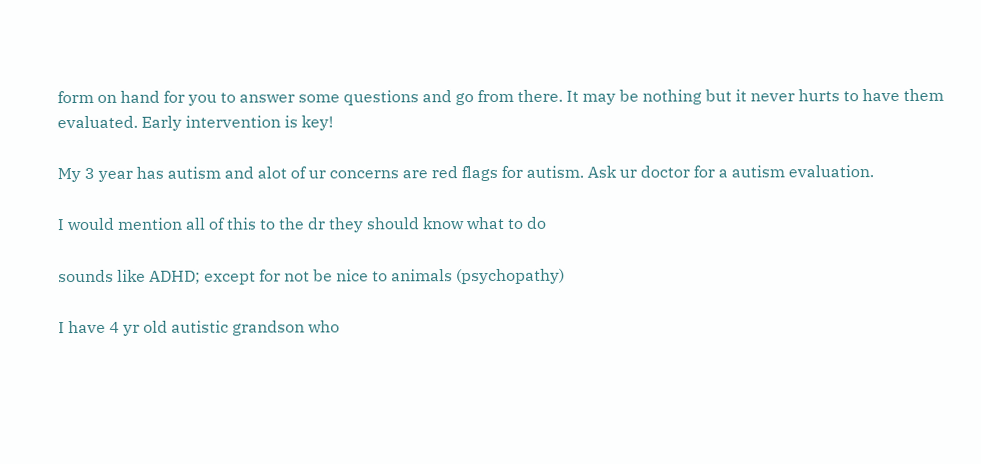form on hand for you to answer some questions and go from there. It may be nothing but it never hurts to have them evaluated. Early intervention is key!

My 3 year has autism and alot of ur concerns are red flags for autism. Ask ur doctor for a autism evaluation.

I would mention all of this to the dr they should know what to do

sounds like ADHD; except for not be nice to animals (psychopathy)

I have 4 yr old autistic grandson who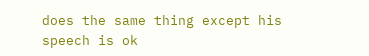does the same thing except his speech is ok